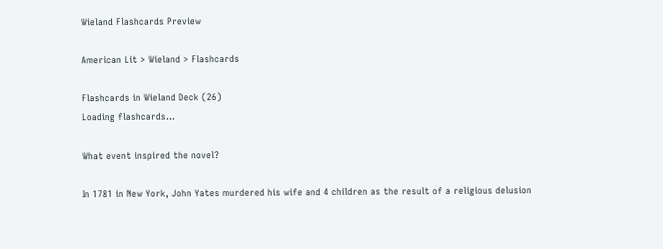Wieland Flashcards Preview

American Lit > Wieland > Flashcards

Flashcards in Wieland Deck (26)
Loading flashcards...

What event inspired the novel?

In 1781 in New York, John Yates murdered his wife and 4 children as the result of a religious delusion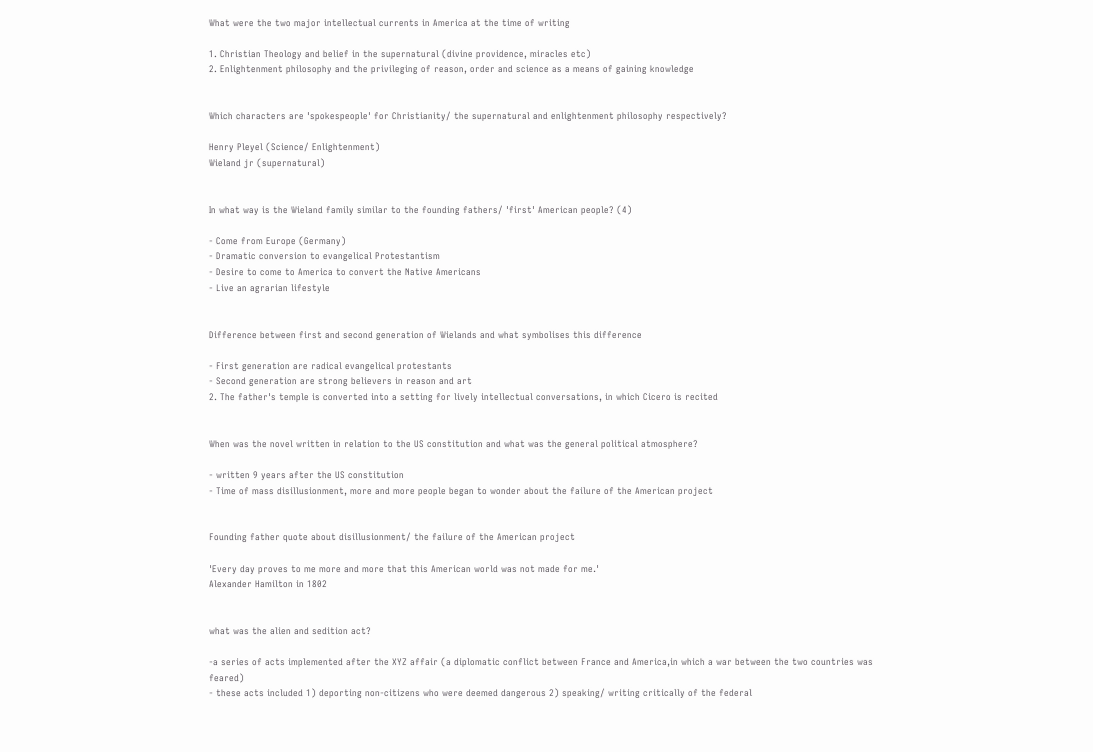What were the two major intellectual currents in America at the time of writing

1. Christian Theology and belief in the supernatural (divine providence, miracles etc)
2. Enlightenment philosophy and the privileging of reason, order and science as a means of gaining knowledge


Which characters are 'spokespeople' for Christianity/ the supernatural and enlightenment philosophy respectively?

Henry Pleyel (Science/ Enlightenment)
Wieland jr (supernatural)


In what way is the Wieland family similar to the founding fathers/ 'first' American people? (4)

- Come from Europe (Germany)
- Dramatic conversion to evangelical Protestantism
- Desire to come to America to convert the Native Americans
- Live an agrarian lifestyle


Difference between first and second generation of Wielands and what symbolises this difference

- First generation are radical evangelical protestants
- Second generation are strong believers in reason and art
2. The father's temple is converted into a setting for lively intellectual conversations, in which Cicero is recited


When was the novel written in relation to the US constitution and what was the general political atmosphere?

- written 9 years after the US constitution
- Time of mass disillusionment, more and more people began to wonder about the failure of the American project


Founding father quote about disillusionment/ the failure of the American project

'Every day proves to me more and more that this American world was not made for me.'
Alexander Hamilton in 1802


what was the alien and sedition act?

-a series of acts implemented after the XYZ affair (a diplomatic conflict between France and America,in which a war between the two countries was feared)
- these acts included 1) deporting non-citizens who were deemed dangerous 2) speaking/ writing critically of the federal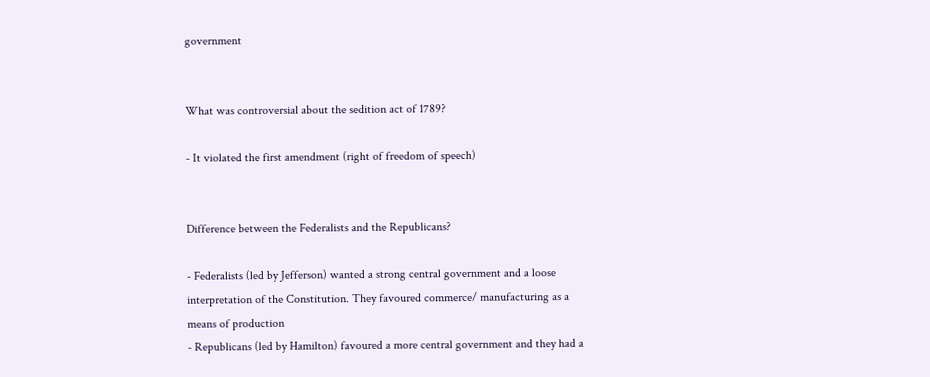government


What was controversial about the sedition act of 1789?

- It violated the first amendment (right of freedom of speech)


Difference between the Federalists and the Republicans?

- Federalists (led by Jefferson) wanted a strong central government and a loose interpretation of the Constitution. They favoured commerce/ manufacturing as a means of production
- Republicans (led by Hamilton) favoured a more central government and they had a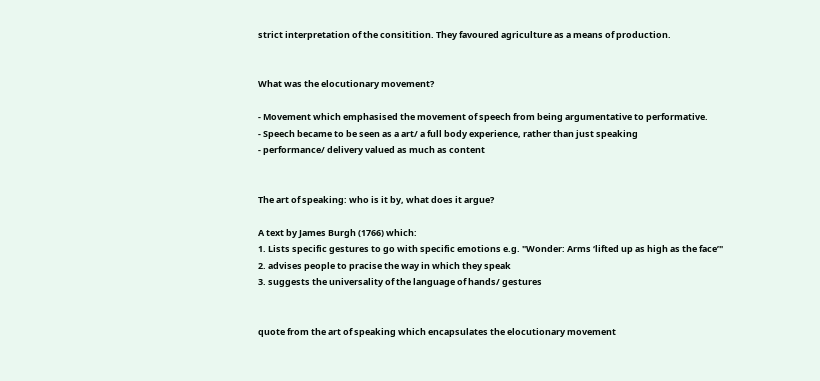strict interpretation of the consitition. They favoured agriculture as a means of production.


What was the elocutionary movement?

- Movement which emphasised the movement of speech from being argumentative to performative.
- Speech became to be seen as a art/ a full body experience, rather than just speaking
- performance/ delivery valued as much as content


The art of speaking: who is it by, what does it argue?

A text by James Burgh (1766) which:
1. Lists specific gestures to go with specific emotions e.g. "Wonder: Arms ‘lifted up as high as the face’"
2. advises people to pracise the way in which they speak
3. suggests the universality of the language of hands/ gestures


quote from the art of speaking which encapsulates the elocutionary movement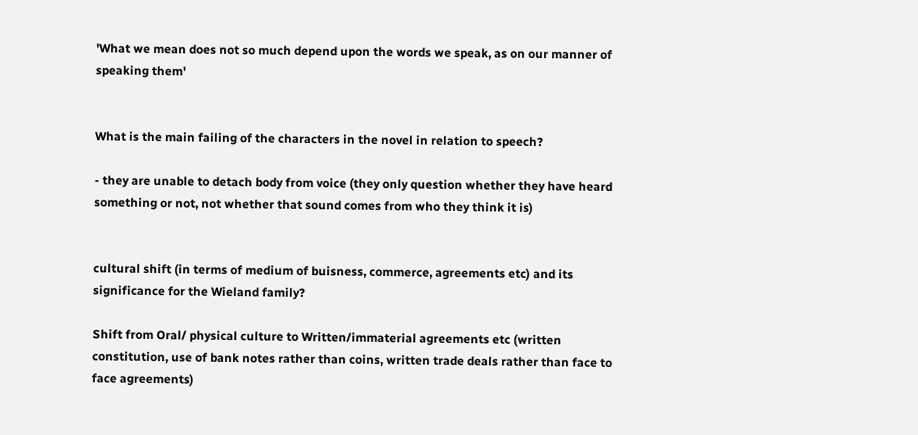'What we mean does not so much depend upon the words we speak, as on our manner of speaking them'


What is the main failing of the characters in the novel in relation to speech?

- they are unable to detach body from voice (they only question whether they have heard something or not, not whether that sound comes from who they think it is)


cultural shift (in terms of medium of buisness, commerce, agreements etc) and its significance for the Wieland family?

Shift from Oral/ physical culture to Written/immaterial agreements etc (written constitution, use of bank notes rather than coins, written trade deals rather than face to face agreements)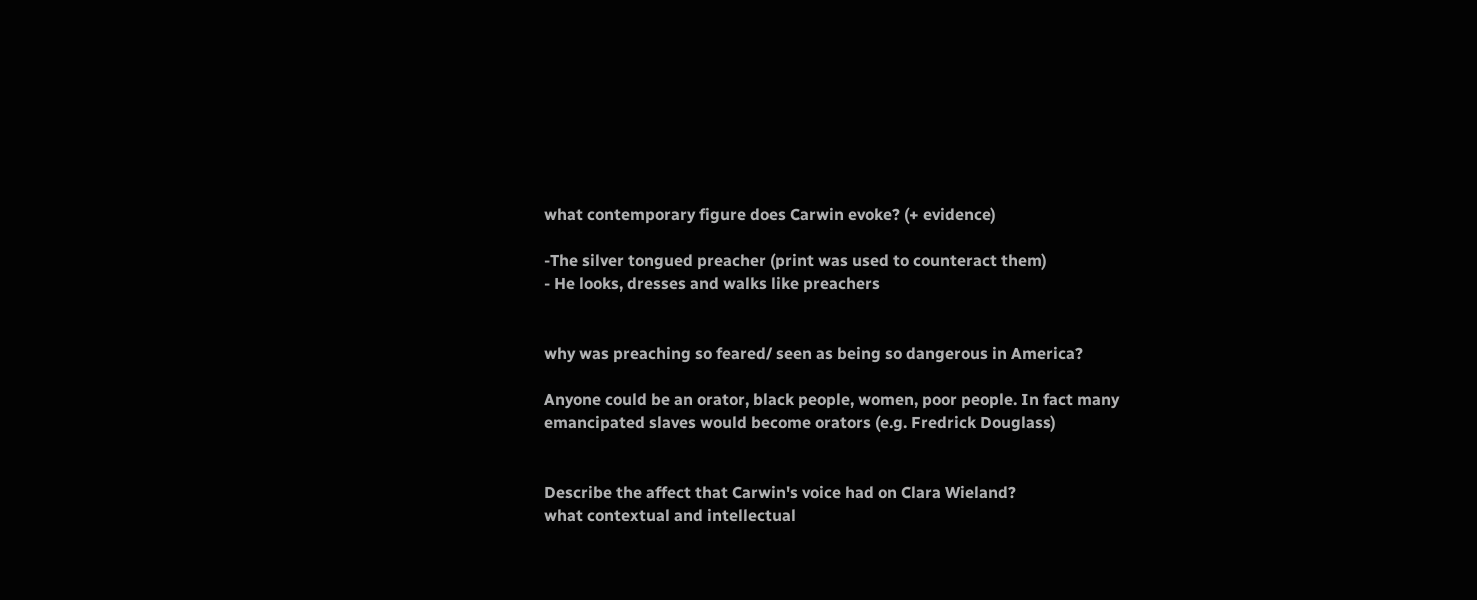what contemporary figure does Carwin evoke? (+ evidence)

-The silver tongued preacher (print was used to counteract them)
- He looks, dresses and walks like preachers


why was preaching so feared/ seen as being so dangerous in America?

Anyone could be an orator, black people, women, poor people. In fact many emancipated slaves would become orators (e.g. Fredrick Douglass)


Describe the affect that Carwin's voice had on Clara Wieland?
what contextual and intellectual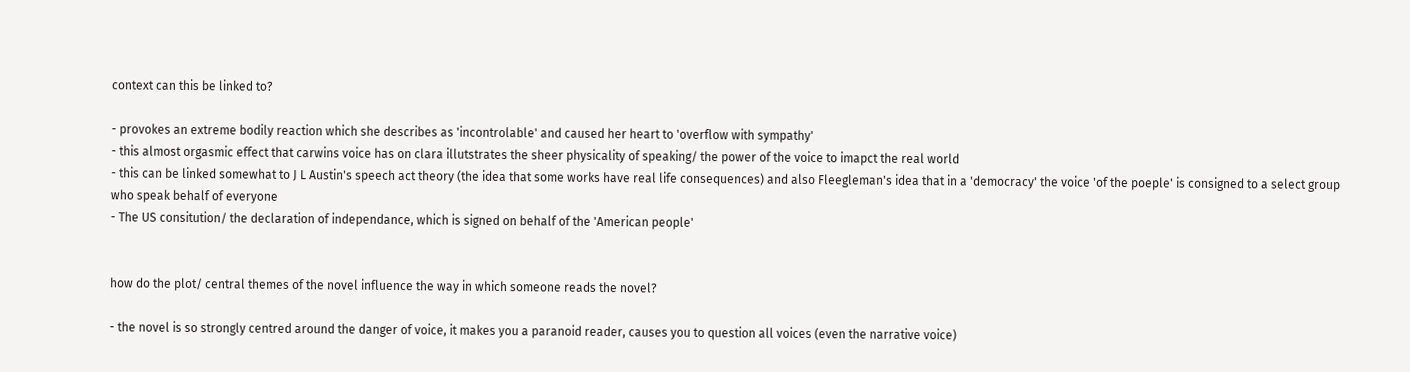context can this be linked to?

- provokes an extreme bodily reaction which she describes as 'incontrolable' and caused her heart to 'overflow with sympathy'
- this almost orgasmic effect that carwins voice has on clara illutstrates the sheer physicality of speaking/ the power of the voice to imapct the real world
- this can be linked somewhat to J L Austin's speech act theory (the idea that some works have real life consequences) and also Fleegleman's idea that in a 'democracy' the voice 'of the poeple' is consigned to a select group who speak behalf of everyone
- The US consitution/ the declaration of independance, which is signed on behalf of the 'American people'


how do the plot/ central themes of the novel influence the way in which someone reads the novel?

- the novel is so strongly centred around the danger of voice, it makes you a paranoid reader, causes you to question all voices (even the narrative voice)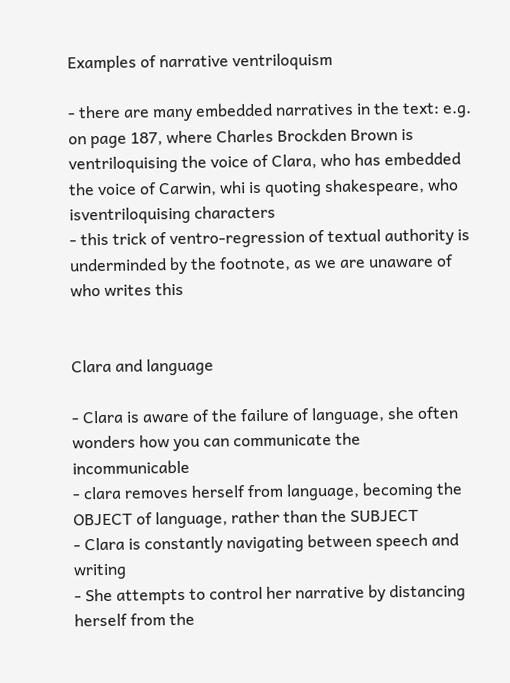Examples of narrative ventriloquism

- there are many embedded narratives in the text: e.g. on page 187, where Charles Brockden Brown is ventriloquising the voice of Clara, who has embedded the voice of Carwin, whi is quoting shakespeare, who isventriloquising characters
- this trick of ventro-regression of textual authority is underminded by the footnote, as we are unaware of who writes this


Clara and language

- Clara is aware of the failure of language, she often wonders how you can communicate the incommunicable
- clara removes herself from language, becoming the OBJECT of language, rather than the SUBJECT
- Clara is constantly navigating between speech and writing
- She attempts to control her narrative by distancing herself from the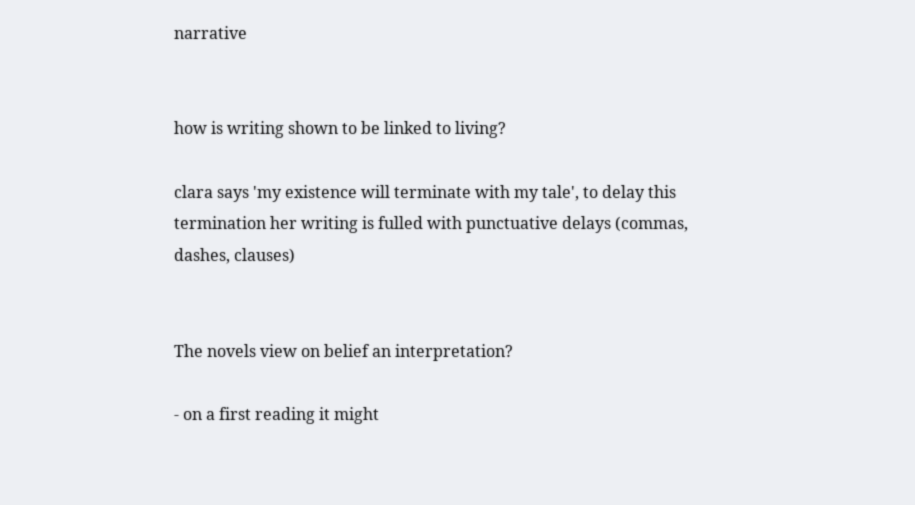narrative


how is writing shown to be linked to living?

clara says 'my existence will terminate with my tale', to delay this termination her writing is fulled with punctuative delays (commas, dashes, clauses)


The novels view on belief an interpretation?

- on a first reading it might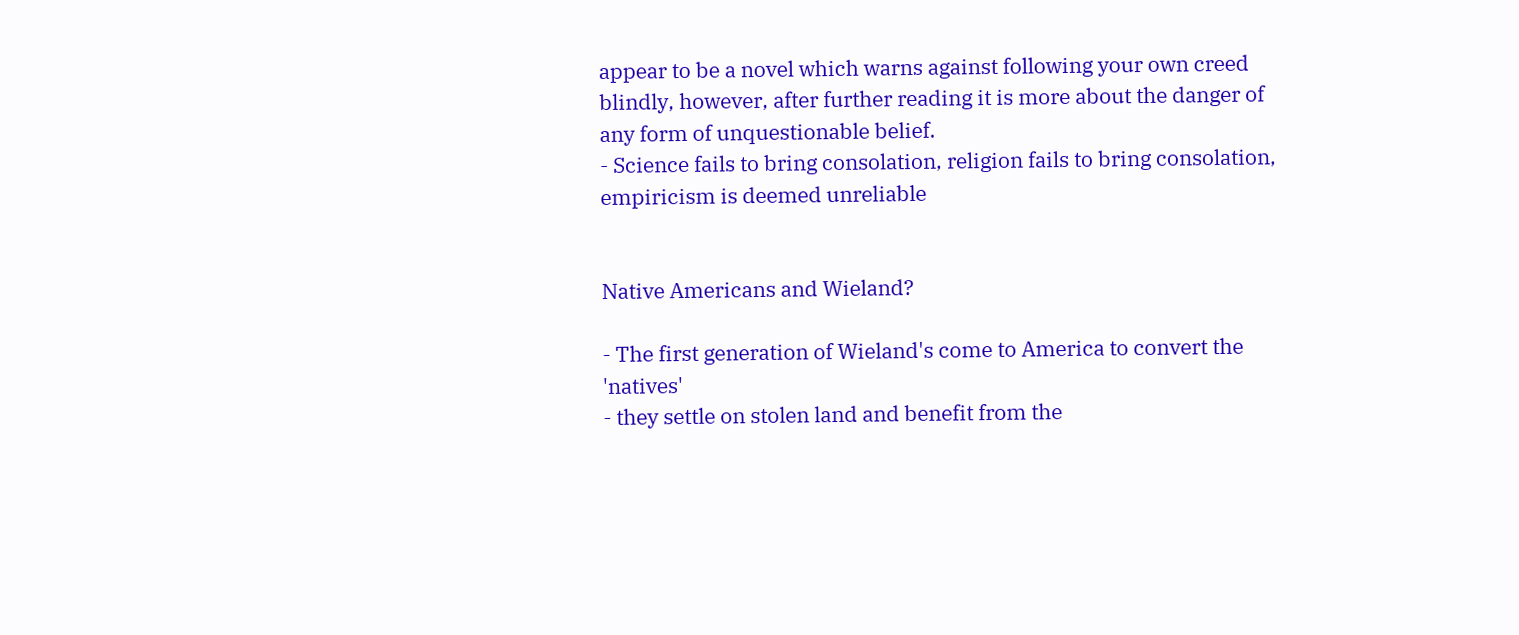appear to be a novel which warns against following your own creed blindly, however, after further reading it is more about the danger of any form of unquestionable belief.
- Science fails to bring consolation, religion fails to bring consolation, empiricism is deemed unreliable


Native Americans and Wieland?

- The first generation of Wieland's come to America to convert the 'natives'
- they settle on stolen land and benefit from the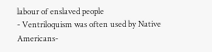labour of enslaved people
- Ventriloquism was often used by Native Americans-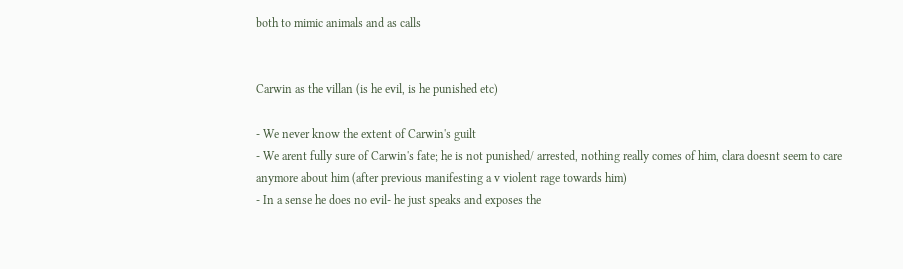both to mimic animals and as calls


Carwin as the villan (is he evil, is he punished etc)

- We never know the extent of Carwin's guilt
- We arent fully sure of Carwin's fate; he is not punished/ arrested, nothing really comes of him, clara doesnt seem to care anymore about him (after previous manifesting a v violent rage towards him)
- In a sense he does no evil- he just speaks and exposes the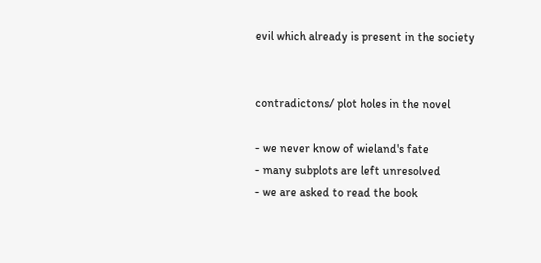evil which already is present in the society


contradictons/ plot holes in the novel

- we never know of wieland's fate
- many subplots are left unresolved
- we are asked to read the book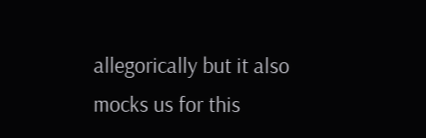allegorically but it also mocks us for this